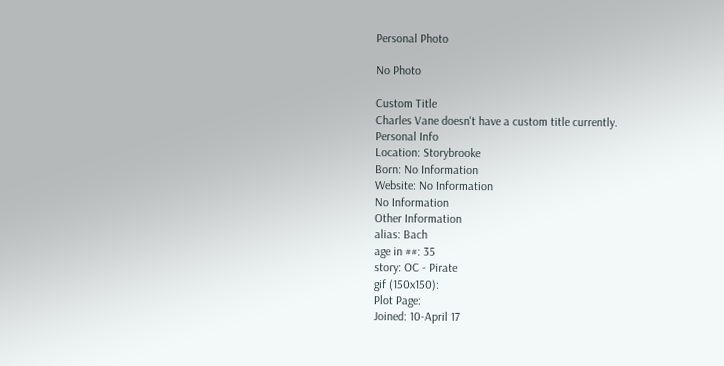Personal Photo

No Photo

Custom Title
Charles Vane doesn't have a custom title currently.
Personal Info
Location: Storybrooke
Born: No Information
Website: No Information
No Information
Other Information
alias: Bach
age in ##: 35
story: OC - Pirate
gif (150x150):
Plot Page:
Joined: 10-April 17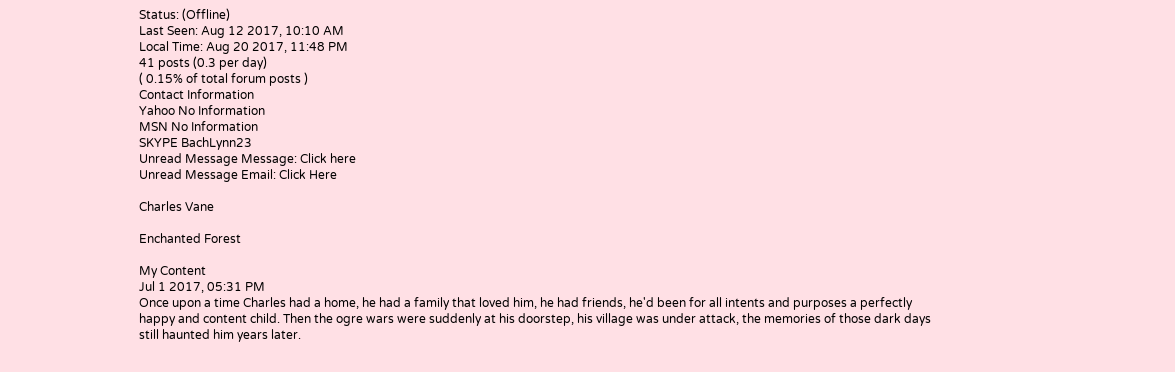Status: (Offline)
Last Seen: Aug 12 2017, 10:10 AM
Local Time: Aug 20 2017, 11:48 PM
41 posts (0.3 per day)
( 0.15% of total forum posts )
Contact Information
Yahoo No Information
MSN No Information
SKYPE BachLynn23
Unread Message Message: Click here
Unread Message Email: Click Here

Charles Vane

Enchanted Forest

My Content
Jul 1 2017, 05:31 PM
Once upon a time Charles had a home, he had a family that loved him, he had friends, he'd been for all intents and purposes a perfectly happy and content child. Then the ogre wars were suddenly at his doorstep, his village was under attack, the memories of those dark days still haunted him years later.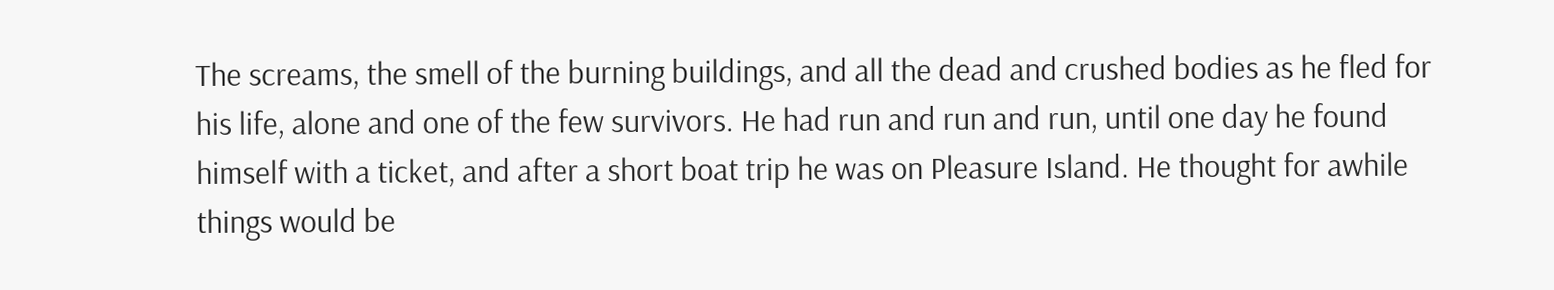The screams, the smell of the burning buildings, and all the dead and crushed bodies as he fled for his life, alone and one of the few survivors. He had run and run and run, until one day he found himself with a ticket, and after a short boat trip he was on Pleasure Island. He thought for awhile things would be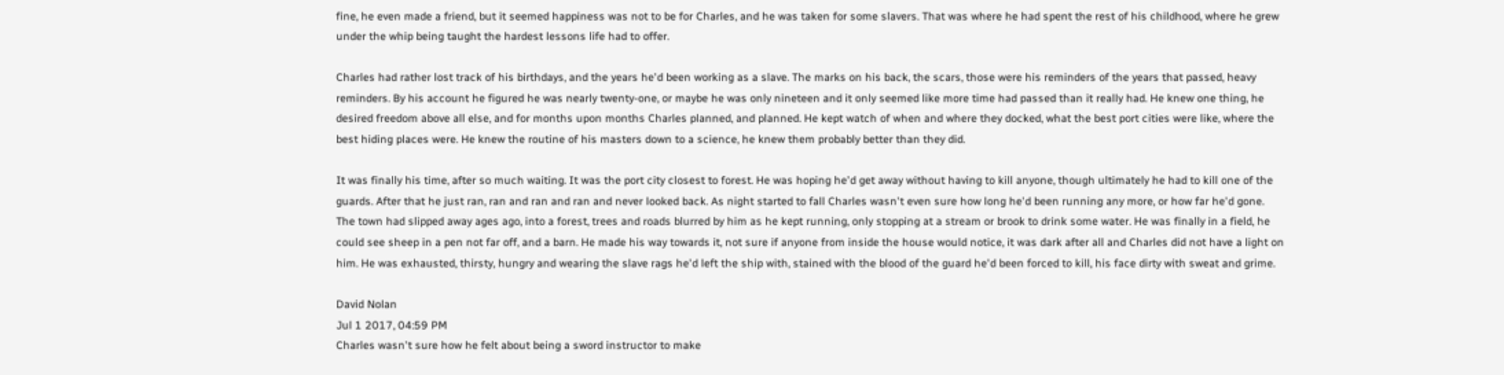fine, he even made a friend, but it seemed happiness was not to be for Charles, and he was taken for some slavers. That was where he had spent the rest of his childhood, where he grew under the whip being taught the hardest lessons life had to offer.

Charles had rather lost track of his birthdays, and the years he'd been working as a slave. The marks on his back, the scars, those were his reminders of the years that passed, heavy reminders. By his account he figured he was nearly twenty-one, or maybe he was only nineteen and it only seemed like more time had passed than it really had. He knew one thing, he desired freedom above all else, and for months upon months Charles planned, and planned. He kept watch of when and where they docked, what the best port cities were like, where the best hiding places were. He knew the routine of his masters down to a science, he knew them probably better than they did.

It was finally his time, after so much waiting. It was the port city closest to forest. He was hoping he'd get away without having to kill anyone, though ultimately he had to kill one of the guards. After that he just ran, ran and ran and ran and never looked back. As night started to fall Charles wasn't even sure how long he'd been running any more, or how far he'd gone. The town had slipped away ages ago, into a forest, trees and roads blurred by him as he kept running, only stopping at a stream or brook to drink some water. He was finally in a field, he could see sheep in a pen not far off, and a barn. He made his way towards it, not sure if anyone from inside the house would notice, it was dark after all and Charles did not have a light on him. He was exhausted, thirsty, hungry and wearing the slave rags he'd left the ship with, stained with the blood of the guard he'd been forced to kill, his face dirty with sweat and grime.

David Nolan
Jul 1 2017, 04:59 PM
Charles wasn't sure how he felt about being a sword instructor to make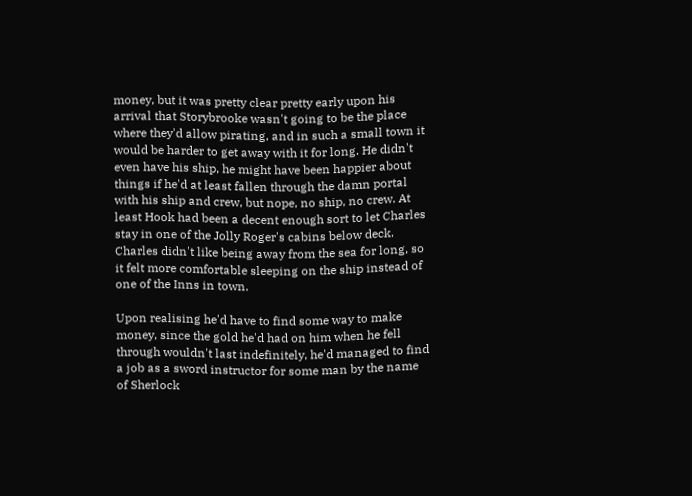money, but it was pretty clear pretty early upon his arrival that Storybrooke wasn't going to be the place where they'd allow pirating, and in such a small town it would be harder to get away with it for long. He didn't even have his ship, he might have been happier about things if he'd at least fallen through the damn portal with his ship and crew, but nope, no ship, no crew. At least Hook had been a decent enough sort to let Charles stay in one of the Jolly Roger's cabins below deck. Charles didn't like being away from the sea for long, so it felt more comfortable sleeping on the ship instead of one of the Inns in town.

Upon realising he'd have to find some way to make money, since the gold he'd had on him when he fell through wouldn't last indefinitely, he'd managed to find a job as a sword instructor for some man by the name of Sherlock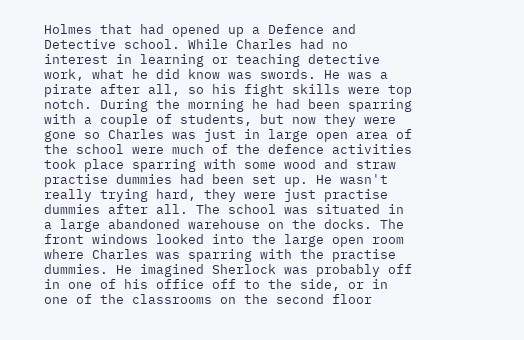Holmes that had opened up a Defence and Detective school. While Charles had no interest in learning or teaching detective work, what he did know was swords. He was a pirate after all, so his fight skills were top notch. During the morning he had been sparring with a couple of students, but now they were gone so Charles was just in large open area of the school were much of the defence activities took place sparring with some wood and straw practise dummies had been set up. He wasn't really trying hard, they were just practise dummies after all. The school was situated in a large abandoned warehouse on the docks. The front windows looked into the large open room where Charles was sparring with the practise dummies. He imagined Sherlock was probably off in one of his office off to the side, or in one of the classrooms on the second floor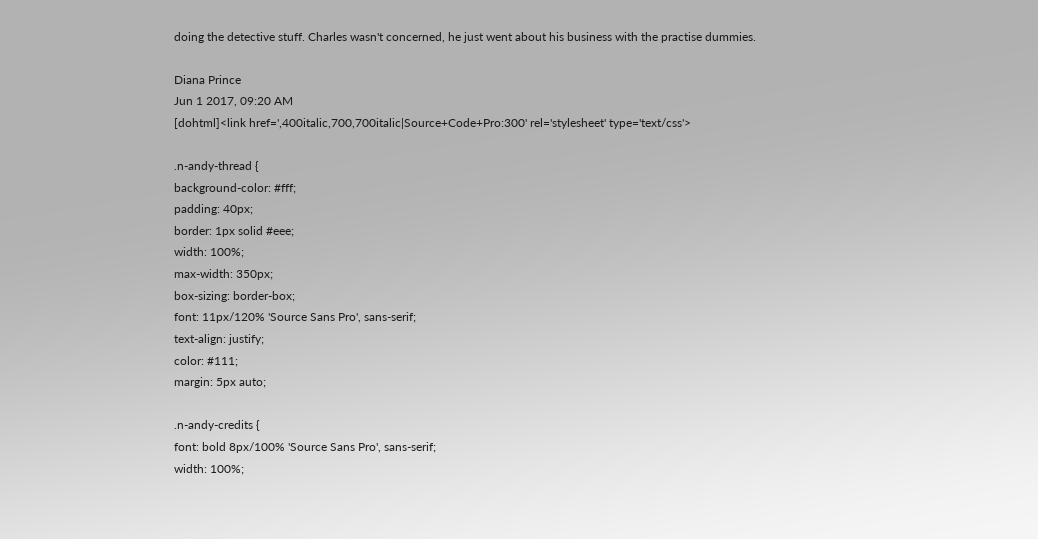doing the detective stuff. Charles wasn't concerned, he just went about his business with the practise dummies.

Diana Prince
Jun 1 2017, 09:20 AM
[dohtml]<link href=',400italic,700,700italic|Source+Code+Pro:300' rel='stylesheet' type='text/css'>

.n-andy-thread {
background-color: #fff;
padding: 40px;
border: 1px solid #eee;
width: 100%;
max-width: 350px;
box-sizing: border-box;
font: 11px/120% 'Source Sans Pro', sans-serif;
text-align: justify;
color: #111;
margin: 5px auto;

.n-andy-credits {
font: bold 8px/100% 'Source Sans Pro', sans-serif;
width: 100%;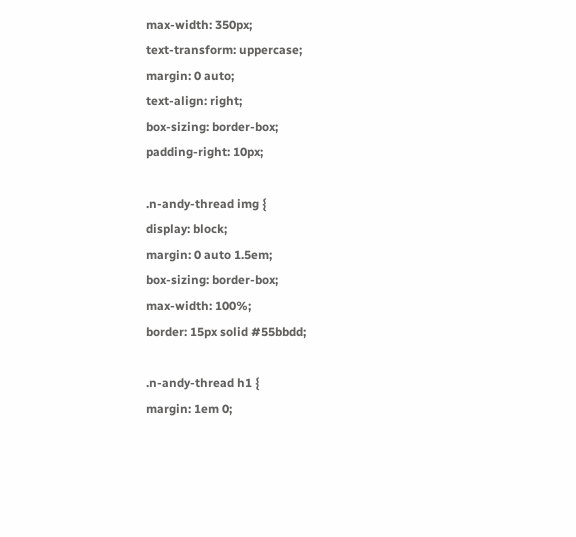max-width: 350px;
text-transform: uppercase;
margin: 0 auto;
text-align: right;
box-sizing: border-box;
padding-right: 10px;

.n-andy-thread img {
display: block;
margin: 0 auto 1.5em;
box-sizing: border-box;
max-width: 100%;
border: 15px solid #55bbdd;

.n-andy-thread h1 {
margin: 1em 0;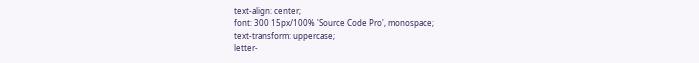text-align: center;
font: 300 15px/100% 'Source Code Pro', monospace;
text-transform: uppercase;
letter-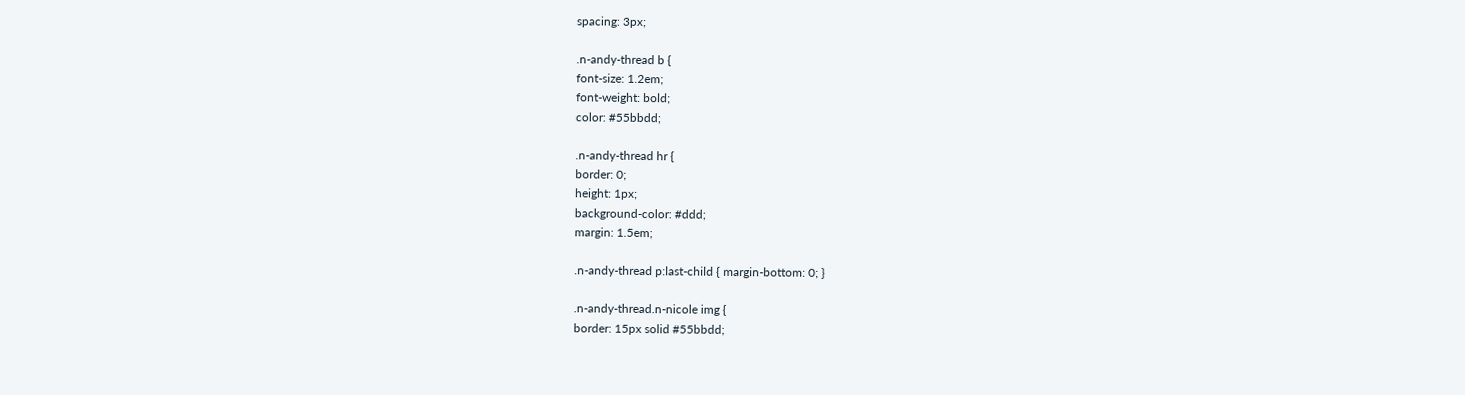spacing: 3px;

.n-andy-thread b {
font-size: 1.2em;
font-weight: bold;
color: #55bbdd;

.n-andy-thread hr {
border: 0;
height: 1px;
background-color: #ddd;
margin: 1.5em;

.n-andy-thread p:last-child { margin-bottom: 0; }

.n-andy-thread.n-nicole img {
border: 15px solid #55bbdd;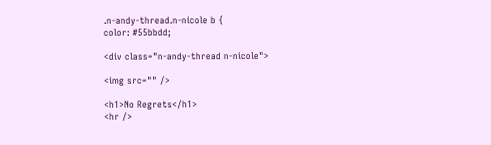.n-andy-thread.n-nicole b {
color: #55bbdd;

<div class="n-andy-thread n-nicole">

<img src="" />

<h1>No Regrets</h1>
<hr />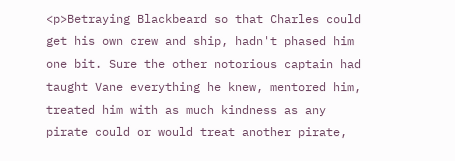<p>Betraying Blackbeard so that Charles could get his own crew and ship, hadn't phased him one bit. Sure the other notorious captain had taught Vane everything he knew, mentored him, treated him with as much kindness as any pirate could or would treat another pirate,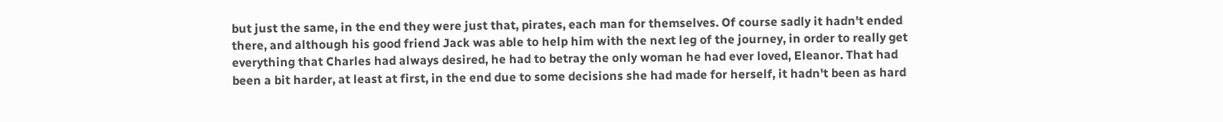but just the same, in the end they were just that, pirates, each man for themselves. Of course sadly it hadn't ended there, and although his good friend Jack was able to help him with the next leg of the journey, in order to really get everything that Charles had always desired, he had to betray the only woman he had ever loved, Eleanor. That had been a bit harder, at least at first, in the end due to some decisions she had made for herself, it hadn't been as hard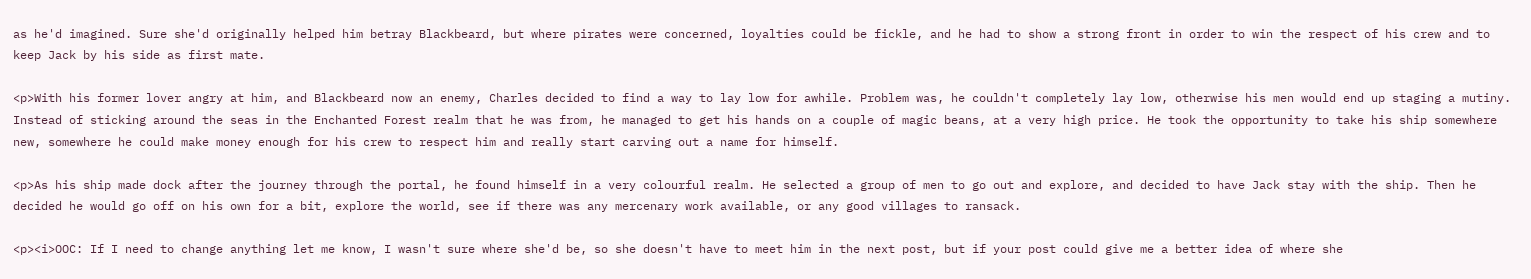as he'd imagined. Sure she'd originally helped him betray Blackbeard, but where pirates were concerned, loyalties could be fickle, and he had to show a strong front in order to win the respect of his crew and to keep Jack by his side as first mate.

<p>With his former lover angry at him, and Blackbeard now an enemy, Charles decided to find a way to lay low for awhile. Problem was, he couldn't completely lay low, otherwise his men would end up staging a mutiny. Instead of sticking around the seas in the Enchanted Forest realm that he was from, he managed to get his hands on a couple of magic beans, at a very high price. He took the opportunity to take his ship somewhere new, somewhere he could make money enough for his crew to respect him and really start carving out a name for himself.

<p>As his ship made dock after the journey through the portal, he found himself in a very colourful realm. He selected a group of men to go out and explore, and decided to have Jack stay with the ship. Then he decided he would go off on his own for a bit, explore the world, see if there was any mercenary work available, or any good villages to ransack.

<p><i>OOC: If I need to change anything let me know, I wasn't sure where she'd be, so she doesn't have to meet him in the next post, but if your post could give me a better idea of where she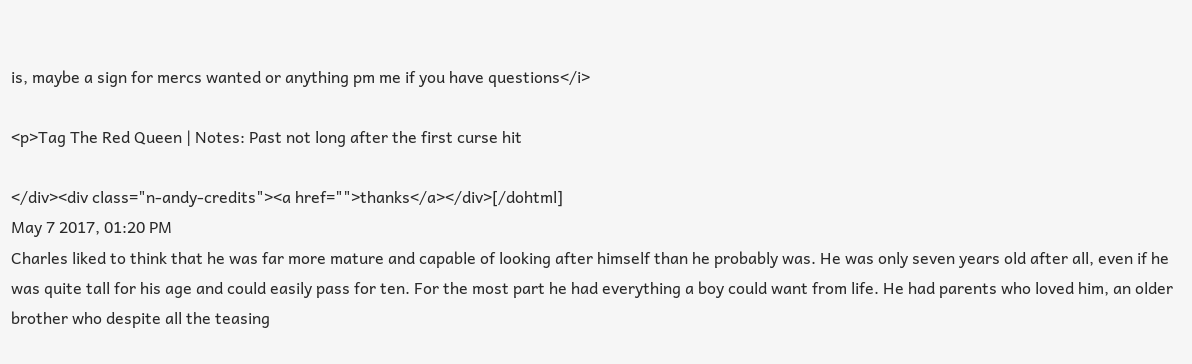is, maybe a sign for mercs wanted or anything pm me if you have questions</i>

<p>Tag The Red Queen | Notes: Past not long after the first curse hit

</div><div class="n-andy-credits"><a href="">thanks</a></div>[/dohtml]
May 7 2017, 01:20 PM
Charles liked to think that he was far more mature and capable of looking after himself than he probably was. He was only seven years old after all, even if he was quite tall for his age and could easily pass for ten. For the most part he had everything a boy could want from life. He had parents who loved him, an older brother who despite all the teasing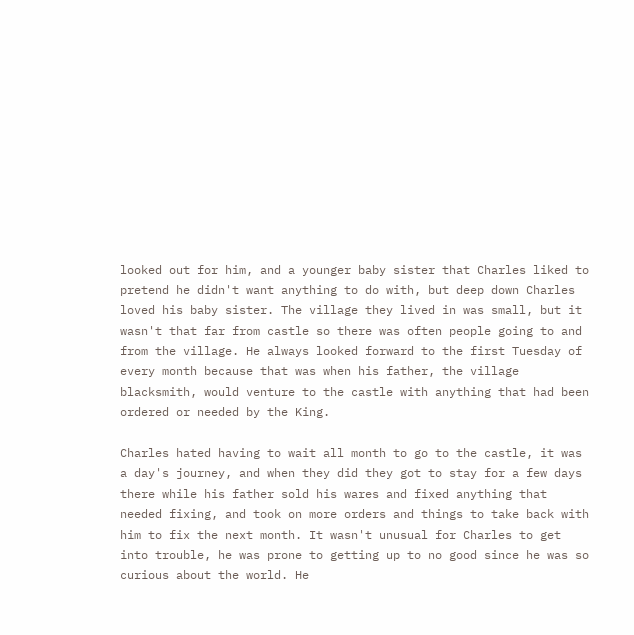looked out for him, and a younger baby sister that Charles liked to pretend he didn't want anything to do with, but deep down Charles loved his baby sister. The village they lived in was small, but it wasn't that far from castle so there was often people going to and from the village. He always looked forward to the first Tuesday of every month because that was when his father, the village blacksmith, would venture to the castle with anything that had been ordered or needed by the King.

Charles hated having to wait all month to go to the castle, it was a day's journey, and when they did they got to stay for a few days there while his father sold his wares and fixed anything that needed fixing, and took on more orders and things to take back with him to fix the next month. It wasn't unusual for Charles to get into trouble, he was prone to getting up to no good since he was so curious about the world. He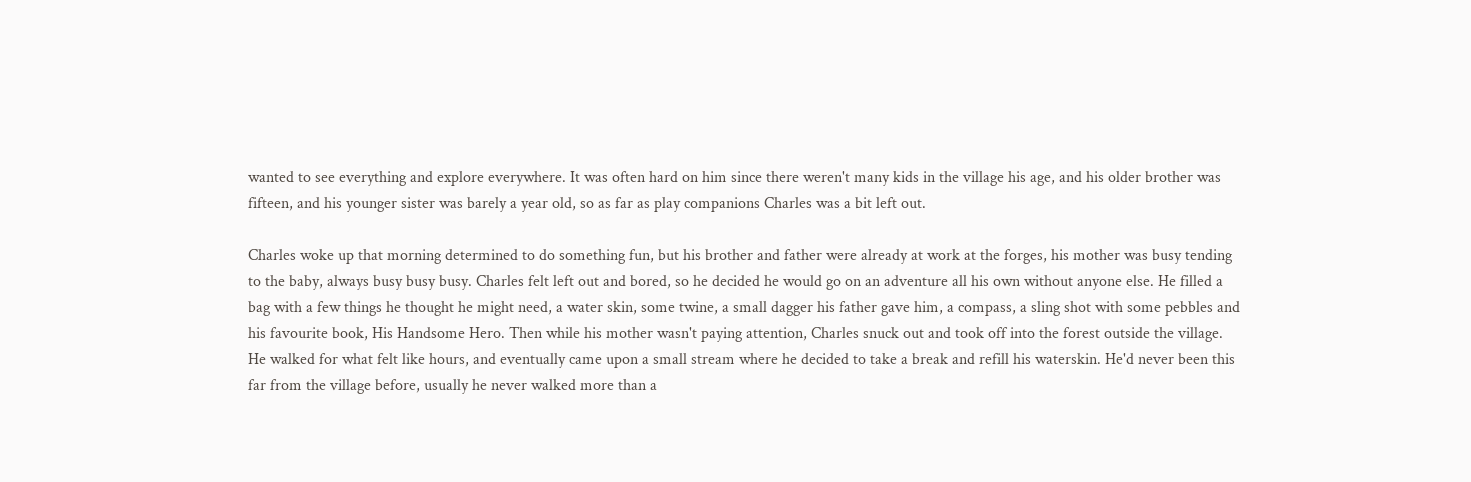wanted to see everything and explore everywhere. It was often hard on him since there weren't many kids in the village his age, and his older brother was fifteen, and his younger sister was barely a year old, so as far as play companions Charles was a bit left out.

Charles woke up that morning determined to do something fun, but his brother and father were already at work at the forges, his mother was busy tending to the baby, always busy busy busy. Charles felt left out and bored, so he decided he would go on an adventure all his own without anyone else. He filled a bag with a few things he thought he might need, a water skin, some twine, a small dagger his father gave him, a compass, a sling shot with some pebbles and his favourite book, His Handsome Hero. Then while his mother wasn't paying attention, Charles snuck out and took off into the forest outside the village. He walked for what felt like hours, and eventually came upon a small stream where he decided to take a break and refill his waterskin. He'd never been this far from the village before, usually he never walked more than a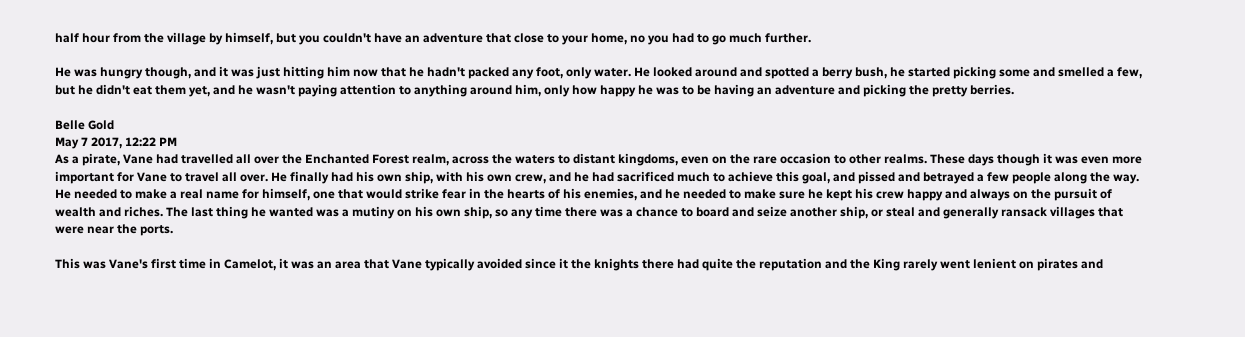half hour from the village by himself, but you couldn't have an adventure that close to your home, no you had to go much further.

He was hungry though, and it was just hitting him now that he hadn't packed any foot, only water. He looked around and spotted a berry bush, he started picking some and smelled a few, but he didn't eat them yet, and he wasn't paying attention to anything around him, only how happy he was to be having an adventure and picking the pretty berries.

Belle Gold
May 7 2017, 12:22 PM
As a pirate, Vane had travelled all over the Enchanted Forest realm, across the waters to distant kingdoms, even on the rare occasion to other realms. These days though it was even more important for Vane to travel all over. He finally had his own ship, with his own crew, and he had sacrificed much to achieve this goal, and pissed and betrayed a few people along the way. He needed to make a real name for himself, one that would strike fear in the hearts of his enemies, and he needed to make sure he kept his crew happy and always on the pursuit of wealth and riches. The last thing he wanted was a mutiny on his own ship, so any time there was a chance to board and seize another ship, or steal and generally ransack villages that were near the ports.

This was Vane's first time in Camelot, it was an area that Vane typically avoided since it the knights there had quite the reputation and the King rarely went lenient on pirates and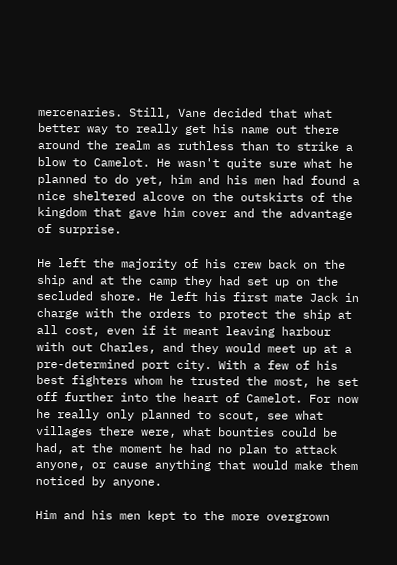mercenaries. Still, Vane decided that what better way to really get his name out there around the realm as ruthless than to strike a blow to Camelot. He wasn't quite sure what he planned to do yet, him and his men had found a nice sheltered alcove on the outskirts of the kingdom that gave him cover and the advantage of surprise.

He left the majority of his crew back on the ship and at the camp they had set up on the secluded shore. He left his first mate Jack in charge with the orders to protect the ship at all cost, even if it meant leaving harbour with out Charles, and they would meet up at a pre-determined port city. With a few of his best fighters whom he trusted the most, he set off further into the heart of Camelot. For now he really only planned to scout, see what villages there were, what bounties could be had, at the moment he had no plan to attack anyone, or cause anything that would make them noticed by anyone.

Him and his men kept to the more overgrown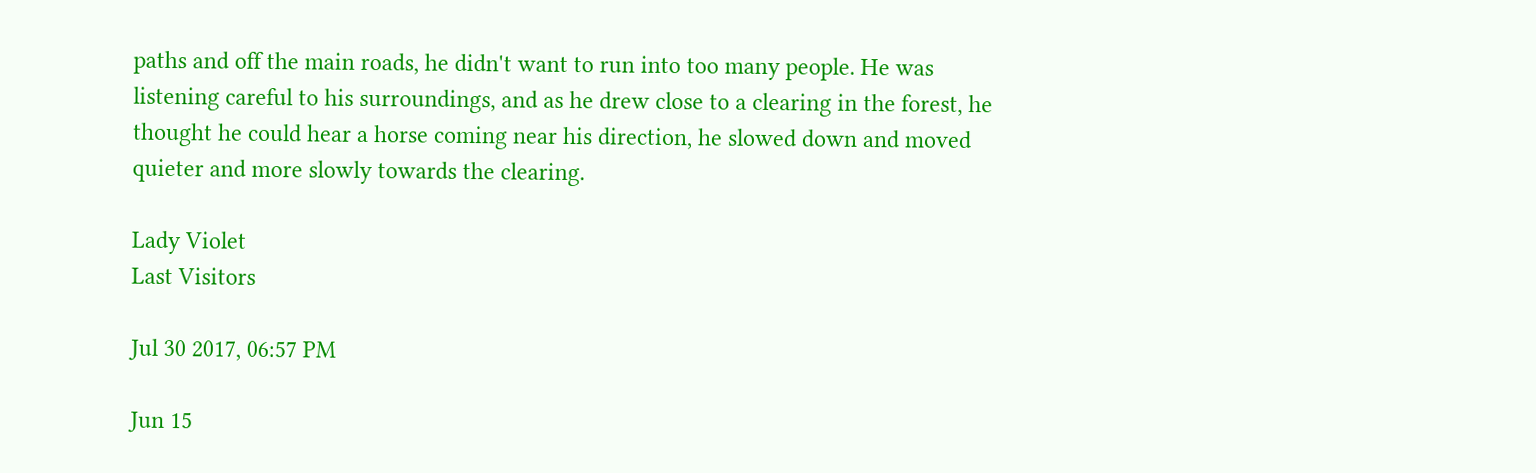paths and off the main roads, he didn't want to run into too many people. He was listening careful to his surroundings, and as he drew close to a clearing in the forest, he thought he could hear a horse coming near his direction, he slowed down and moved quieter and more slowly towards the clearing.

Lady Violet
Last Visitors

Jul 30 2017, 06:57 PM

Jun 15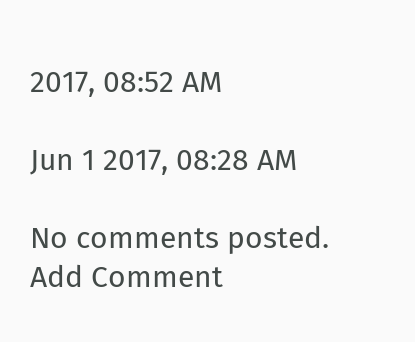2017, 08:52 AM

Jun 1 2017, 08:28 AM

No comments posted.
Add Comment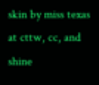skin by miss texas at cttw, cc, and shine